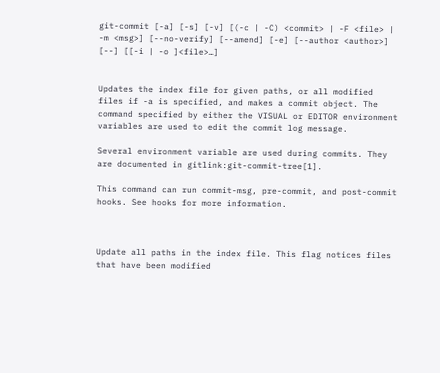git-commit [-a] [-s] [-v] [(-c | -C) <commit> | -F <file> | -m <msg>] [--no-verify] [--amend] [-e] [--author <author>] [--] [[-i | -o ]<file>…]


Updates the index file for given paths, or all modified files if -a is specified, and makes a commit object. The command specified by either the VISUAL or EDITOR environment variables are used to edit the commit log message.

Several environment variable are used during commits. They are documented in gitlink:git-commit-tree[1].

This command can run commit-msg, pre-commit, and post-commit hooks. See hooks for more information.



Update all paths in the index file. This flag notices files that have been modified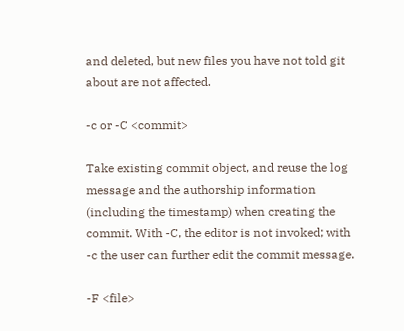and deleted, but new files you have not told git about are not affected.

-c or -C <commit>

Take existing commit object, and reuse the log message and the authorship information (including the timestamp) when creating the commit. With -C, the editor is not invoked; with -c the user can further edit the commit message.

-F <file>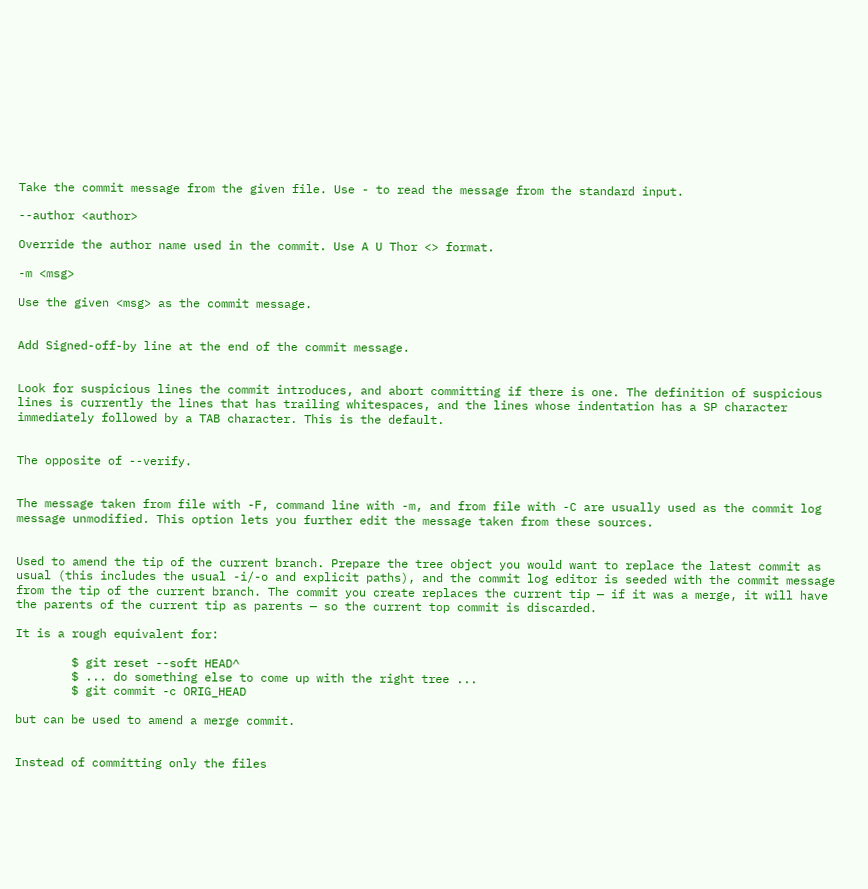Take the commit message from the given file. Use - to read the message from the standard input.

--author <author>

Override the author name used in the commit. Use A U Thor <> format.

-m <msg>

Use the given <msg> as the commit message.


Add Signed-off-by line at the end of the commit message.


Look for suspicious lines the commit introduces, and abort committing if there is one. The definition of suspicious lines is currently the lines that has trailing whitespaces, and the lines whose indentation has a SP character immediately followed by a TAB character. This is the default.


The opposite of --verify.


The message taken from file with -F, command line with -m, and from file with -C are usually used as the commit log message unmodified. This option lets you further edit the message taken from these sources.


Used to amend the tip of the current branch. Prepare the tree object you would want to replace the latest commit as usual (this includes the usual -i/-o and explicit paths), and the commit log editor is seeded with the commit message from the tip of the current branch. The commit you create replaces the current tip — if it was a merge, it will have the parents of the current tip as parents — so the current top commit is discarded.

It is a rough equivalent for:

        $ git reset --soft HEAD^
        $ ... do something else to come up with the right tree ...
        $ git commit -c ORIG_HEAD

but can be used to amend a merge commit.


Instead of committing only the files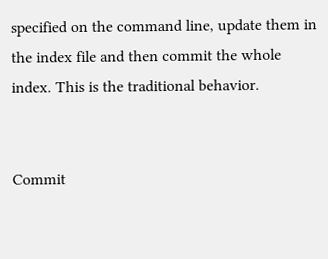specified on the command line, update them in the index file and then commit the whole index. This is the traditional behavior.


Commit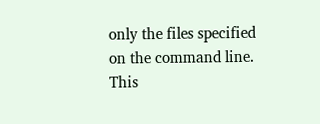only the files specified on the command line. This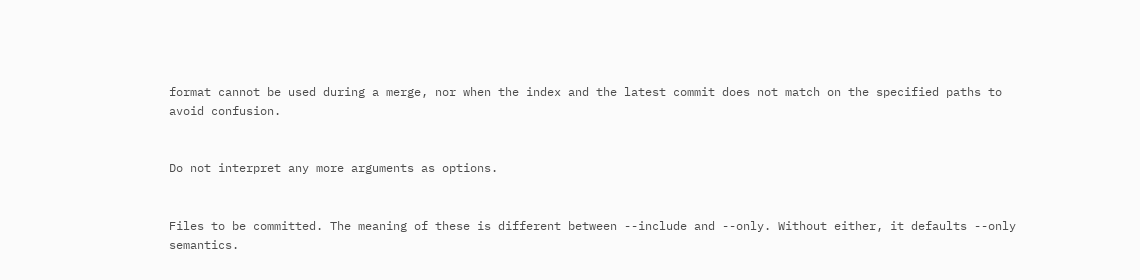format cannot be used during a merge, nor when the index and the latest commit does not match on the specified paths to avoid confusion.


Do not interpret any more arguments as options.


Files to be committed. The meaning of these is different between --include and --only. Without either, it defaults --only semantics.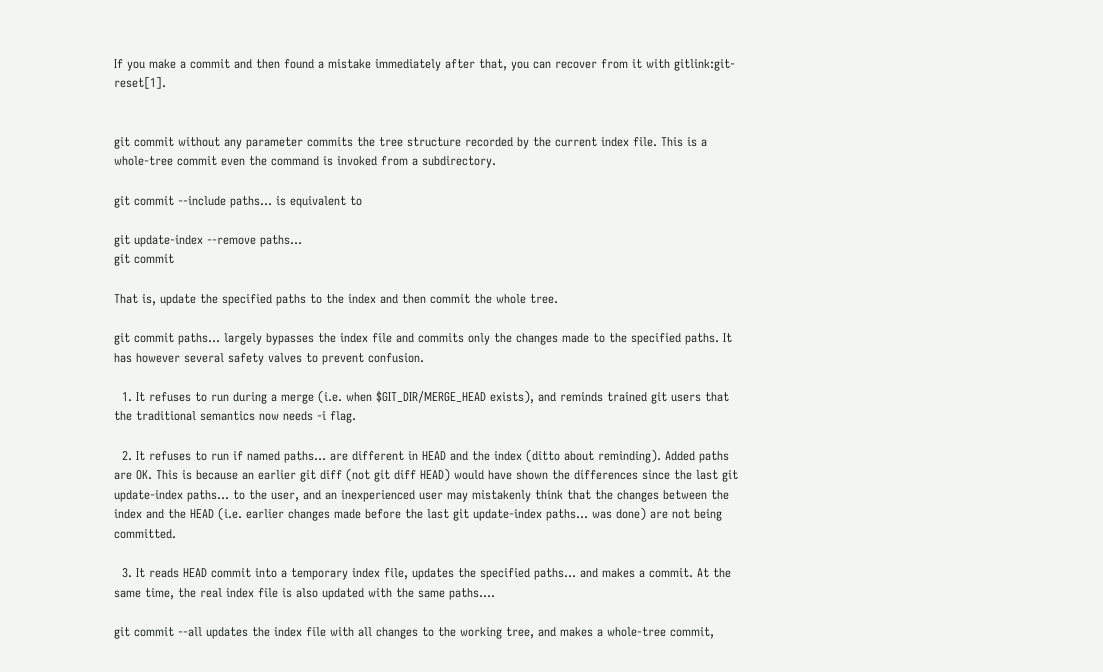If you make a commit and then found a mistake immediately after that, you can recover from it with gitlink:git-reset[1].


git commit without any parameter commits the tree structure recorded by the current index file. This is a whole-tree commit even the command is invoked from a subdirectory.

git commit --include paths... is equivalent to

git update-index --remove paths...
git commit

That is, update the specified paths to the index and then commit the whole tree.

git commit paths... largely bypasses the index file and commits only the changes made to the specified paths. It has however several safety valves to prevent confusion.

  1. It refuses to run during a merge (i.e. when $GIT_DIR/MERGE_HEAD exists), and reminds trained git users that the traditional semantics now needs -i flag.

  2. It refuses to run if named paths... are different in HEAD and the index (ditto about reminding). Added paths are OK. This is because an earlier git diff (not git diff HEAD) would have shown the differences since the last git update-index paths... to the user, and an inexperienced user may mistakenly think that the changes between the index and the HEAD (i.e. earlier changes made before the last git update-index paths... was done) are not being committed.

  3. It reads HEAD commit into a temporary index file, updates the specified paths... and makes a commit. At the same time, the real index file is also updated with the same paths....

git commit --all updates the index file with all changes to the working tree, and makes a whole-tree commit,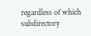regardless of which subdirectory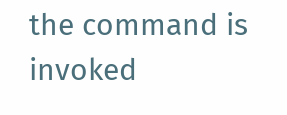the command is invoked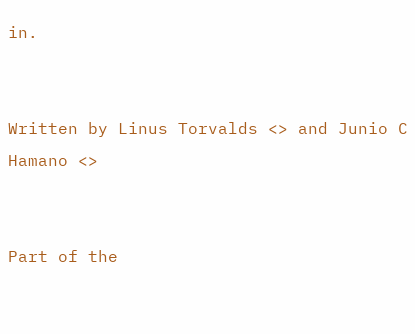in.


Written by Linus Torvalds <> and Junio C Hamano <>


Part of the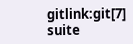gitlink:git[7] suite